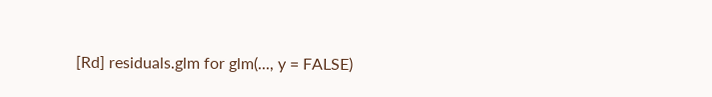[Rd] residuals.glm for glm(..., y = FALSE)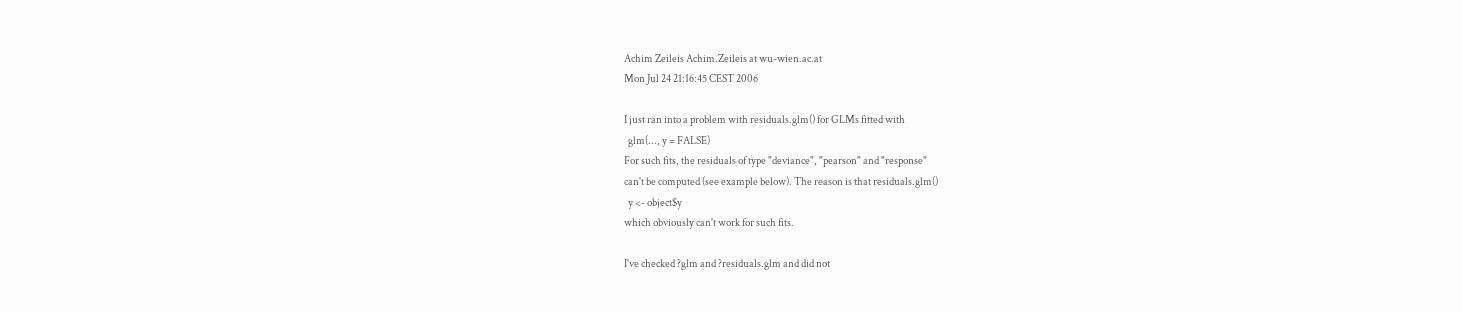Achim Zeileis Achim.Zeileis at wu-wien.ac.at
Mon Jul 24 21:16:45 CEST 2006

I just ran into a problem with residuals.glm() for GLMs fitted with
  glm(..., y = FALSE)
For such fits, the residuals of type "deviance", "pearson" and "response"
can't be computed (see example below). The reason is that residuals.glm()
  y <- object$y
which obviously can't work for such fits.

I've checked ?glm and ?residuals.glm and did not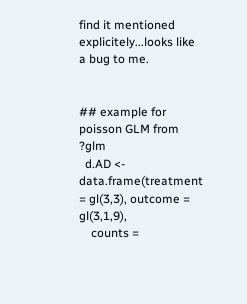find it mentioned
explicitely...looks like a bug to me.


## example for poisson GLM from ?glm
  d.AD <- data.frame(treatment = gl(3,3), outcome = gl(3,1,9),
    counts =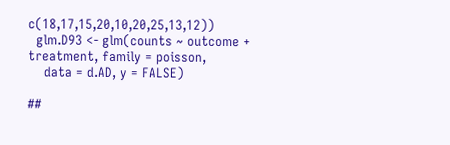c(18,17,15,20,10,20,25,13,12))
  glm.D93 <- glm(counts ~ outcome + treatment, family = poisson,
    data = d.AD, y = FALSE)

##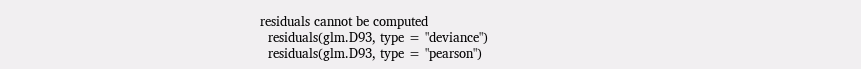residuals cannot be computed
  residuals(glm.D93, type = "deviance")
  residuals(glm.D93, type = "pearson")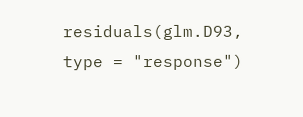residuals(glm.D93, type = "response")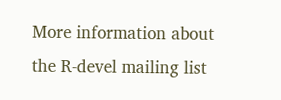More information about the R-devel mailing list